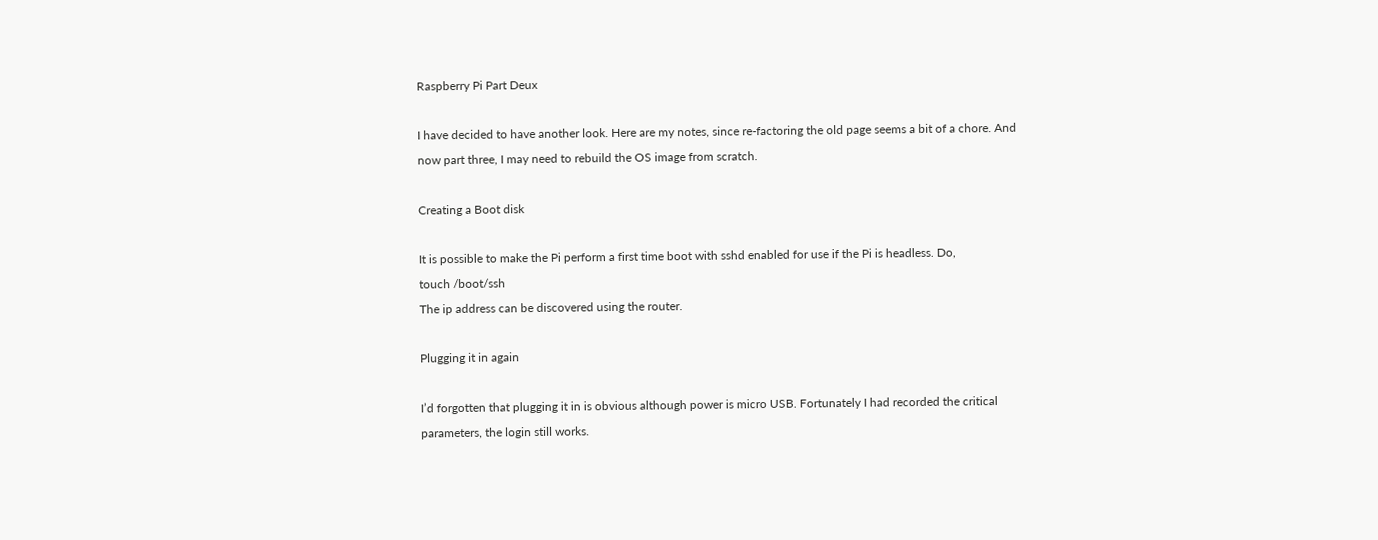Raspberry Pi Part Deux

I have decided to have another look. Here are my notes, since re-factoring the old page seems a bit of a chore. And now part three, I may need to rebuild the OS image from scratch.

Creating a Boot disk

It is possible to make the Pi perform a first time boot with sshd enabled for use if the Pi is headless. Do,
touch /boot/ssh
The ip address can be discovered using the router.

Plugging it in again

I’d forgotten that plugging it in is obvious although power is micro USB. Fortunately I had recorded the critical parameters, the login still works.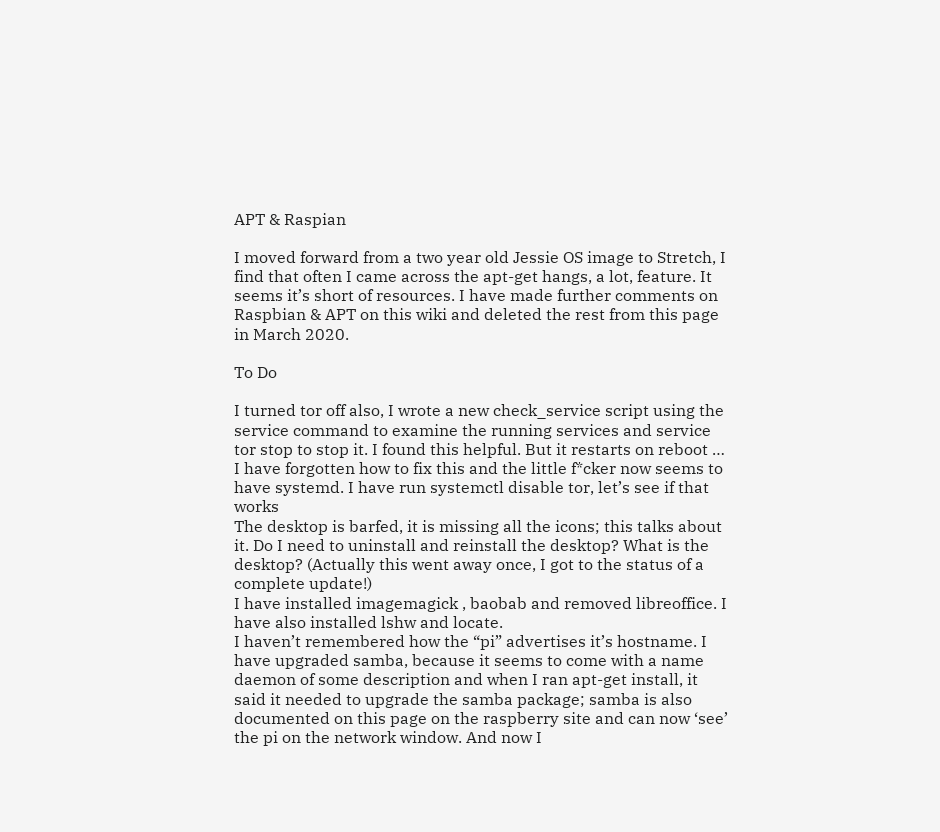APT & Raspian

I moved forward from a two year old Jessie OS image to Stretch, I find that often I came across the apt-get hangs, a lot, feature. It seems it’s short of resources. I have made further comments on Raspbian & APT on this wiki and deleted the rest from this page in March 2020.

To Do

I turned tor off also, I wrote a new check_service script using the service command to examine the running services and service tor stop to stop it. I found this helpful. But it restarts on reboot … I have forgotten how to fix this and the little f*cker now seems to have systemd. I have run systemctl disable tor, let’s see if that works
The desktop is barfed, it is missing all the icons; this talks about it. Do I need to uninstall and reinstall the desktop? What is the desktop? (Actually this went away once, I got to the status of a complete update!)
I have installed imagemagick , baobab and removed libreoffice. I have also installed lshw and locate.
I haven’t remembered how the “pi” advertises it’s hostname. I have upgraded samba, because it seems to come with a name daemon of some description and when I ran apt-get install, it said it needed to upgrade the samba package; samba is also documented on this page on the raspberry site and can now ‘see’ the pi on the network window. And now I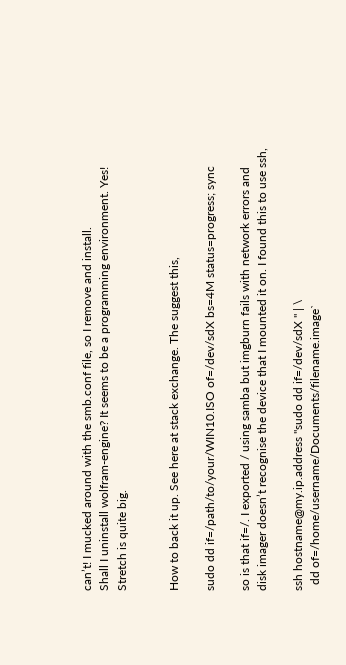can’t! I mucked around with the smb.conf file, so I remove and install.
Shall I uninstall wolfram-engine? It seems to be a programming environment. Yes! Stretch is quite big.


How to back it up. See here at stack exchange. The suggest this,

sudo dd if=/path/to/your/WIN10.ISO of=/dev/sdX bs=4M status=progress; sync

so is that if=/. I exported / using samba but imgburn fails with network errors and disk imager doesn’t recognise the device that I mounted it on. I found this to use ssh,

ssh hostname@my.ip.address "sudo dd if=/dev/sdX " | \
  dd of=/home/username/Documents/filename.image`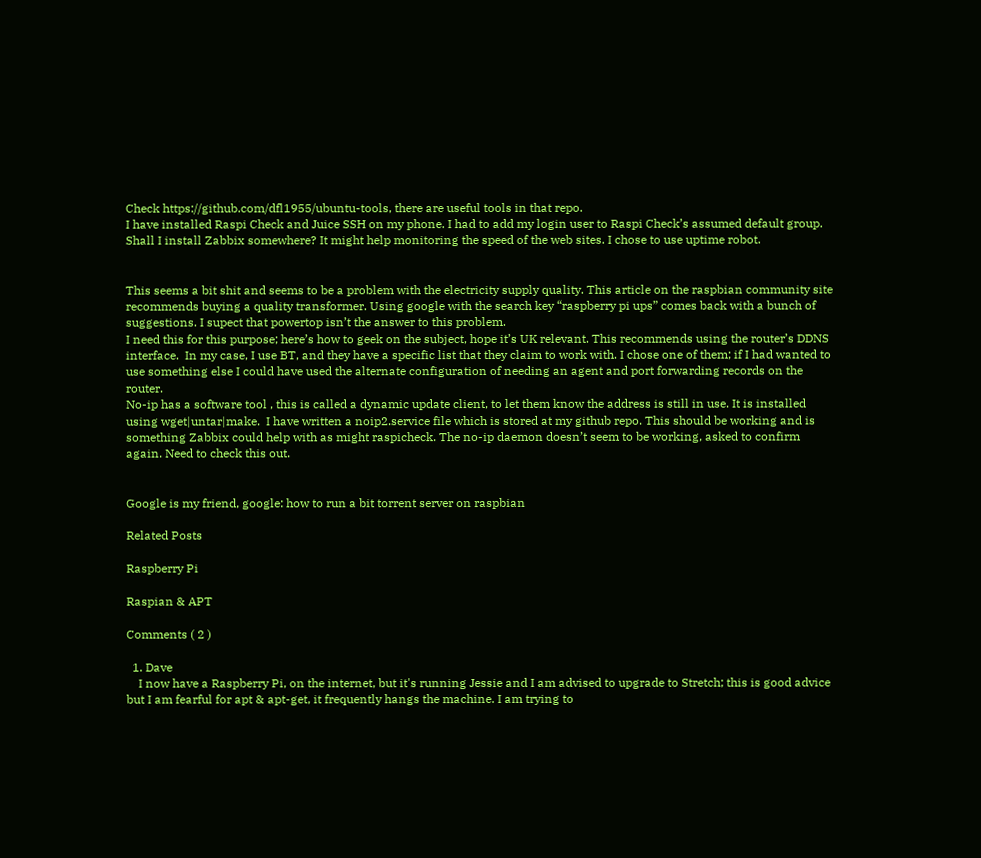Check https://github.com/dfl1955/ubuntu-tools, there are useful tools in that repo.
I have installed Raspi Check and Juice SSH on my phone. I had to add my login user to Raspi Check’s assumed default group. Shall I install Zabbix somewhere? It might help monitoring the speed of the web sites. I chose to use uptime robot.


This seems a bit shit and seems to be a problem with the electricity supply quality. This article on the raspbian community site recommends buying a quality transformer. Using google with the search key “raspberry pi ups” comes back with a bunch of suggestions. I supect that powertop isn’t the answer to this problem.
I need this for this purpose; here’s how to geek on the subject, hope it’s UK relevant. This recommends using the router’s DDNS interface.  In my case, I use BT, and they have a specific list that they claim to work with. I chose one of them; if I had wanted to use something else I could have used the alternate configuration of needing an agent and port forwarding records on the router.
No-ip has a software tool , this is called a dynamic update client, to let them know the address is still in use. It is installed using wget|untar|make.  I have written a noip2.service file which is stored at my github repo. This should be working and is something Zabbix could help with as might raspicheck. The no-ip daemon doesn’t seem to be working, asked to confirm again. Need to check this out.


Google is my friend, google: how to run a bit torrent server on raspbian

Related Posts

Raspberry Pi

Raspian & APT

Comments ( 2 )

  1. Dave
    I now have a Raspberry Pi, on the internet, but it's running Jessie and I am advised to upgrade to Stretch; this is good advice but I am fearful for apt & apt-get, it frequently hangs the machine. I am trying to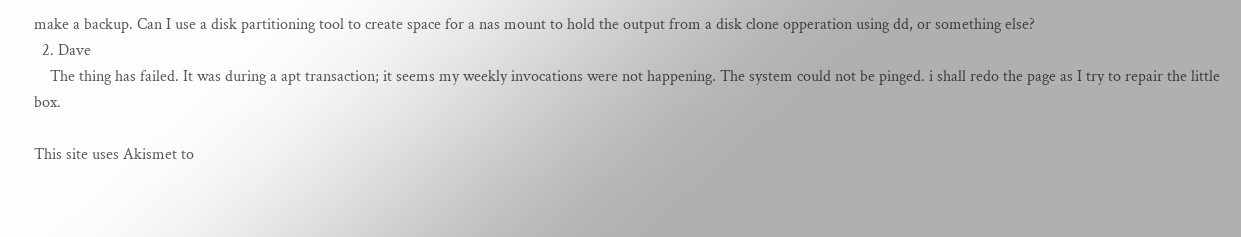make a backup. Can I use a disk partitioning tool to create space for a nas mount to hold the output from a disk clone opperation using dd, or something else?
  2. Dave
    The thing has failed. It was during a apt transaction; it seems my weekly invocations were not happening. The system could not be pinged. i shall redo the page as I try to repair the little box.

This site uses Akismet to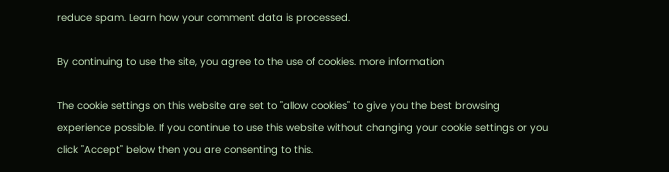reduce spam. Learn how your comment data is processed.

By continuing to use the site, you agree to the use of cookies. more information

The cookie settings on this website are set to "allow cookies" to give you the best browsing experience possible. If you continue to use this website without changing your cookie settings or you click "Accept" below then you are consenting to this.